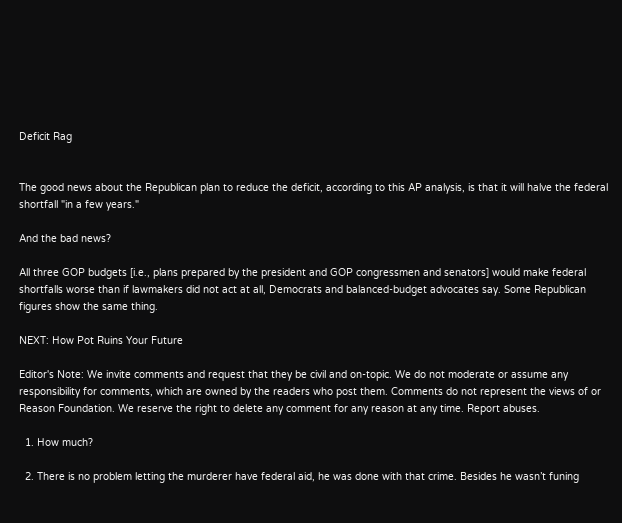Deficit Rag


The good news about the Republican plan to reduce the deficit, according to this AP analysis, is that it will halve the federal shortfall "in a few years."

And the bad news?

All three GOP budgets [i.e., plans prepared by the president and GOP congressmen and senators] would make federal shortfalls worse than if lawmakers did not act at all, Democrats and balanced-budget advocates say. Some Republican figures show the same thing.

NEXT: How Pot Ruins Your Future

Editor's Note: We invite comments and request that they be civil and on-topic. We do not moderate or assume any responsibility for comments, which are owned by the readers who post them. Comments do not represent the views of or Reason Foundation. We reserve the right to delete any comment for any reason at any time. Report abuses.

  1. How much?

  2. There is no problem letting the murderer have federal aid, he was done with that crime. Besides he wasn’t funing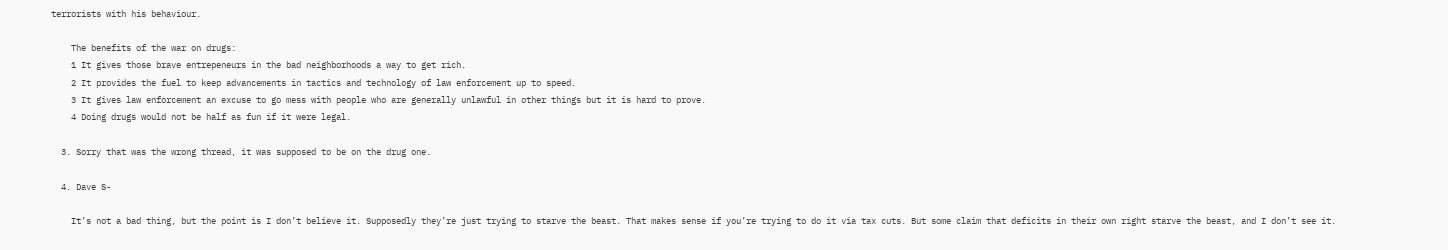terrorists with his behaviour.

    The benefits of the war on drugs:
    1 It gives those brave entrepeneurs in the bad neighborhoods a way to get rich.
    2 It provides the fuel to keep advancements in tactics and technology of law enforcement up to speed.
    3 It gives law enforcement an excuse to go mess with people who are generally unlawful in other things but it is hard to prove.
    4 Doing drugs would not be half as fun if it were legal.

  3. Sorry that was the wrong thread, it was supposed to be on the drug one.

  4. Dave S-

    It’s not a bad thing, but the point is I don’t believe it. Supposedly they’re just trying to starve the beast. That makes sense if you’re trying to do it via tax cuts. But some claim that deficits in their own right starve the beast, and I don’t see it.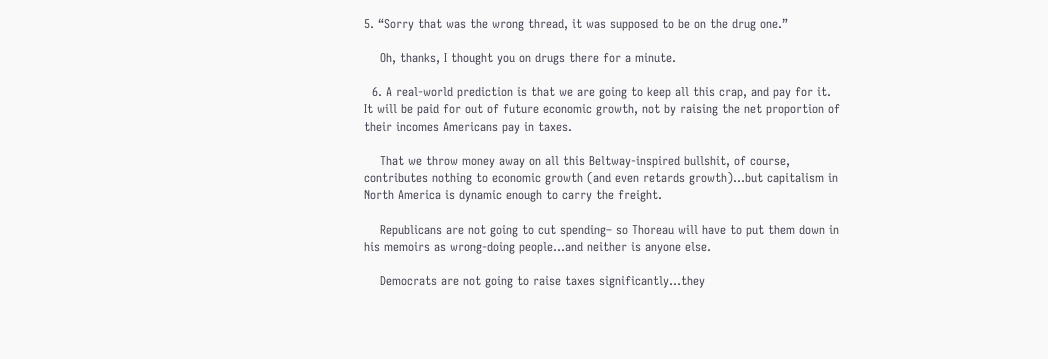5. “Sorry that was the wrong thread, it was supposed to be on the drug one.”

    Oh, thanks, I thought you on drugs there for a minute.

  6. A real-world prediction is that we are going to keep all this crap, and pay for it. It will be paid for out of future economic growth, not by raising the net proportion of their incomes Americans pay in taxes.

    That we throw money away on all this Beltway-inspired bullshit, of course, contributes nothing to economic growth (and even retards growth)…but capitalism in North America is dynamic enough to carry the freight.

    Republicans are not going to cut spending– so Thoreau will have to put them down in his memoirs as wrong-doing people…and neither is anyone else.

    Democrats are not going to raise taxes significantly…they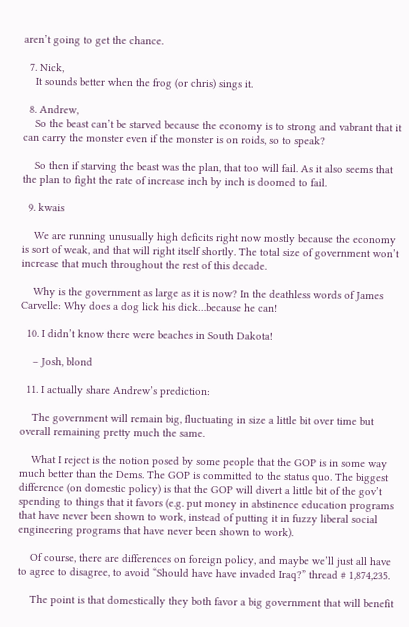aren’t going to get the chance.

  7. Nick,
    It sounds better when the frog (or chris) sings it.

  8. Andrew,
    So the beast can’t be starved because the economy is to strong and vabrant that it can carry the monster even if the monster is on roids, so to speak?

    So then if starving the beast was the plan, that too will fail. As it also seems that the plan to fight the rate of increase inch by inch is doomed to fail.

  9. kwais

    We are running unusually high deficits right now mostly because the economy is sort of weak, and that will right itself shortly. The total size of government won’t increase that much throughout the rest of this decade.

    Why is the government as large as it is now? In the deathless words of James Carvelle: Why does a dog lick his dick…because he can!

  10. I didn’t know there were beaches in South Dakota!

    – Josh, blond

  11. I actually share Andrew’s prediction:

    The government will remain big, fluctuating in size a little bit over time but overall remaining pretty much the same.

    What I reject is the notion posed by some people that the GOP is in some way much better than the Dems. The GOP is committed to the status quo. The biggest difference (on domestic policy) is that the GOP will divert a little bit of the gov’t spending to things that it favors (e.g. put money in abstinence education programs that have never been shown to work, instead of putting it in fuzzy liberal social engineering programs that have never been shown to work).

    Of course, there are differences on foreign policy, and maybe we’ll just all have to agree to disagree, to avoid “Should have have invaded Iraq?” thread # 1,874,235.

    The point is that domestically they both favor a big government that will benefit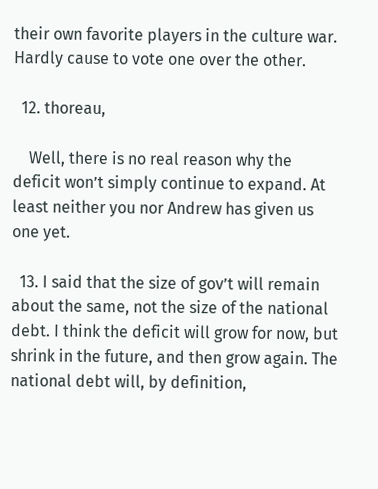their own favorite players in the culture war. Hardly cause to vote one over the other.

  12. thoreau,

    Well, there is no real reason why the deficit won’t simply continue to expand. At least neither you nor Andrew has given us one yet.

  13. I said that the size of gov’t will remain about the same, not the size of the national debt. I think the deficit will grow for now, but shrink in the future, and then grow again. The national debt will, by definition,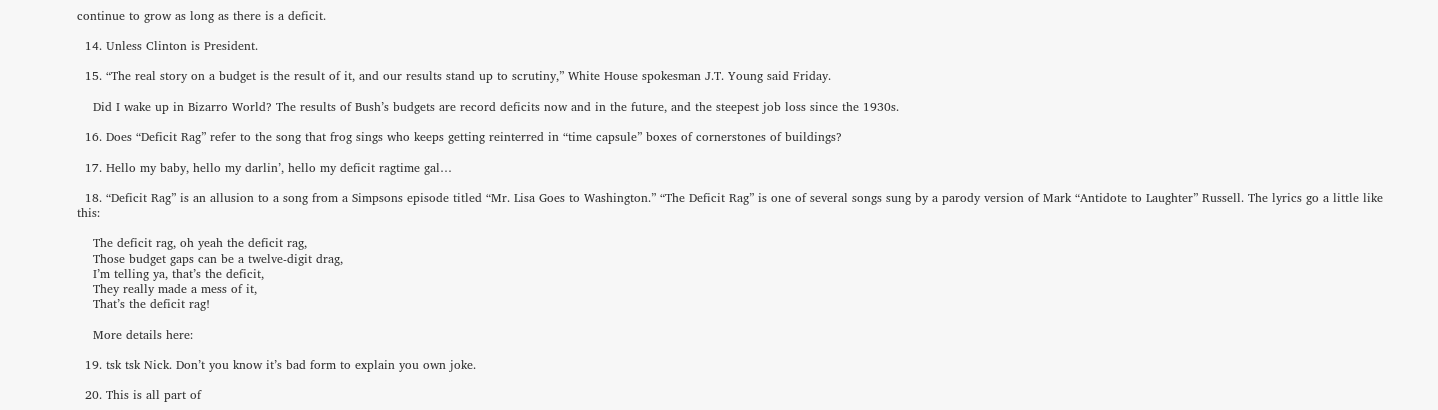continue to grow as long as there is a deficit.

  14. Unless Clinton is President.

  15. “The real story on a budget is the result of it, and our results stand up to scrutiny,” White House spokesman J.T. Young said Friday.

    Did I wake up in Bizarro World? The results of Bush’s budgets are record deficits now and in the future, and the steepest job loss since the 1930s.

  16. Does “Deficit Rag” refer to the song that frog sings who keeps getting reinterred in “time capsule” boxes of cornerstones of buildings?

  17. Hello my baby, hello my darlin’, hello my deficit ragtime gal…

  18. “Deficit Rag” is an allusion to a song from a Simpsons episode titled “Mr. Lisa Goes to Washington.” “The Deficit Rag” is one of several songs sung by a parody version of Mark “Antidote to Laughter” Russell. The lyrics go a little like this:

    The deficit rag, oh yeah the deficit rag,
    Those budget gaps can be a twelve-digit drag,
    I’m telling ya, that’s the deficit,
    They really made a mess of it,
    That’s the deficit rag!

    More details here:

  19. tsk tsk Nick. Don’t you know it’s bad form to explain you own joke.

  20. This is all part of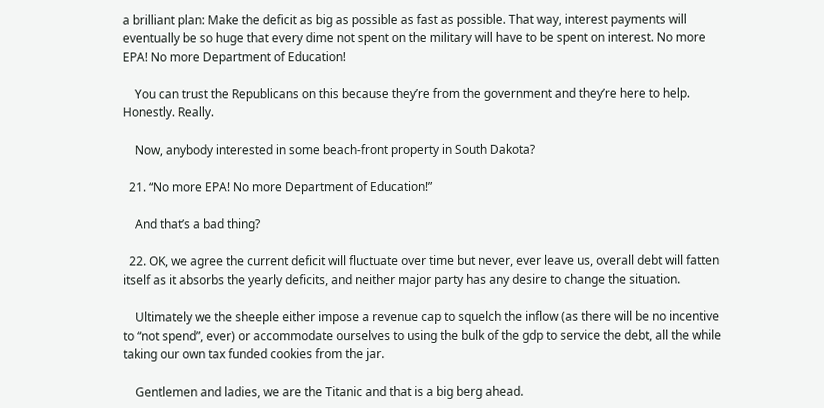a brilliant plan: Make the deficit as big as possible as fast as possible. That way, interest payments will eventually be so huge that every dime not spent on the military will have to be spent on interest. No more EPA! No more Department of Education!

    You can trust the Republicans on this because they’re from the government and they’re here to help. Honestly. Really.

    Now, anybody interested in some beach-front property in South Dakota?

  21. “No more EPA! No more Department of Education!”

    And that’s a bad thing?

  22. OK, we agree the current deficit will fluctuate over time but never, ever leave us, overall debt will fatten itself as it absorbs the yearly deficits, and neither major party has any desire to change the situation.

    Ultimately we the sheeple either impose a revenue cap to squelch the inflow (as there will be no incentive to “not spend”, ever) or accommodate ourselves to using the bulk of the gdp to service the debt, all the while taking our own tax funded cookies from the jar.

    Gentlemen and ladies, we are the Titanic and that is a big berg ahead.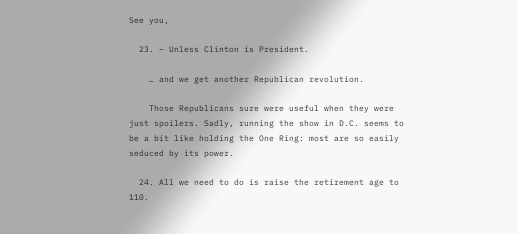See you,

  23. – Unless Clinton is President.

    … and we get another Republican revolution.

    Those Republicans sure were useful when they were just spoilers. Sadly, running the show in D.C. seems to be a bit like holding the One Ring: most are so easily seduced by its power.

  24. All we need to do is raise the retirement age to 110.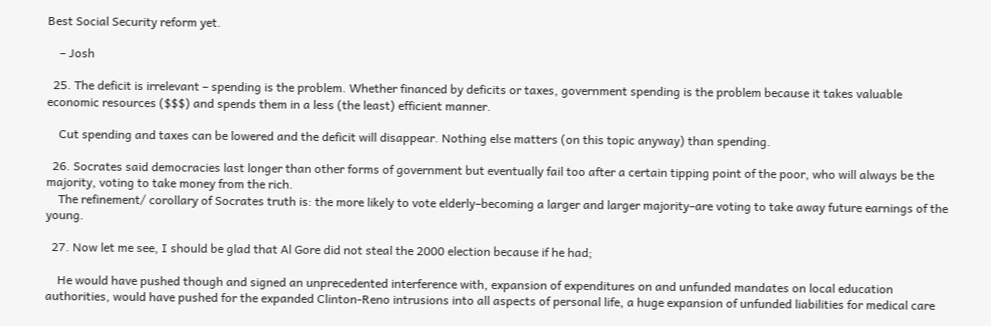Best Social Security reform yet.

    – Josh

  25. The deficit is irrelevant – spending is the problem. Whether financed by deficits or taxes, government spending is the problem because it takes valuable economic resources ($$$) and spends them in a less (the least) efficient manner.

    Cut spending and taxes can be lowered and the deficit will disappear. Nothing else matters (on this topic anyway) than spending.

  26. Socrates said democracies last longer than other forms of government but eventually fail too after a certain tipping point of the poor, who will always be the majority, voting to take money from the rich.
    The refinement/ corollary of Socrates truth is: the more likely to vote elderly–becoming a larger and larger majority–are voting to take away future earnings of the young.

  27. Now let me see, I should be glad that Al Gore did not steal the 2000 election because if he had;

    He would have pushed though and signed an unprecedented interference with, expansion of expenditures on and unfunded mandates on local education authorities, would have pushed for the expanded Clinton-Reno intrusions into all aspects of personal life, a huge expansion of unfunded liabilities for medical care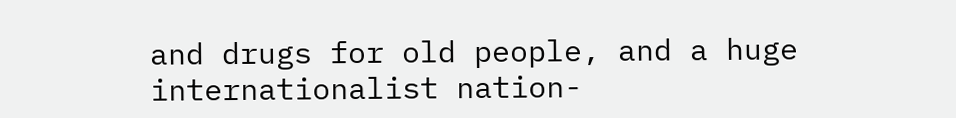and drugs for old people, and a huge internationalist nation-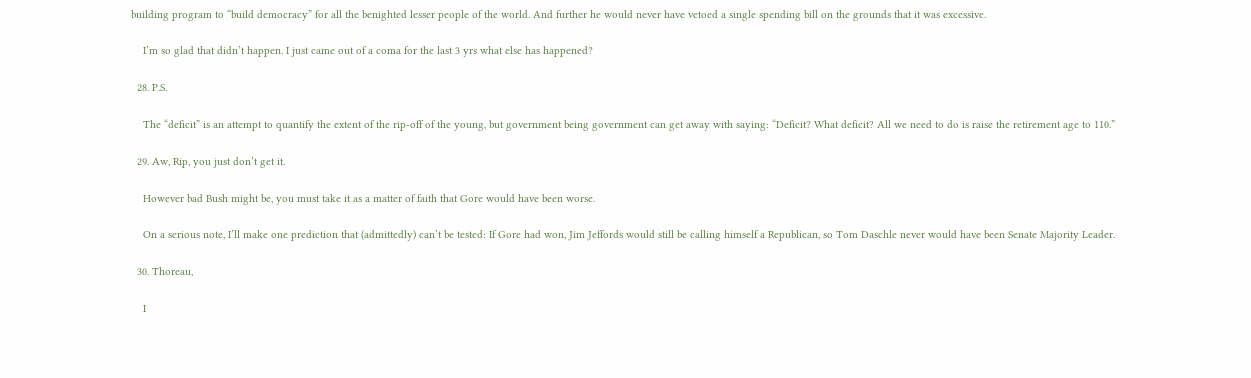building program to “build democracy” for all the benighted lesser people of the world. And further he would never have vetoed a single spending bill on the grounds that it was excessive.

    I’m so glad that didn’t happen. I just came out of a coma for the last 3 yrs what else has happened?

  28. P.S.

    The “deficit” is an attempt to quantify the extent of the rip-off of the young, but government being government can get away with saying: “Deficit? What deficit? All we need to do is raise the retirement age to 110.”

  29. Aw, Rip, you just don’t get it.

    However bad Bush might be, you must take it as a matter of faith that Gore would have been worse.

    On a serious note, I’ll make one prediction that (admittedly) can’t be tested: If Gore had won, Jim Jeffords would still be calling himself a Republican, so Tom Daschle never would have been Senate Majority Leader.

  30. Thoreau,

    I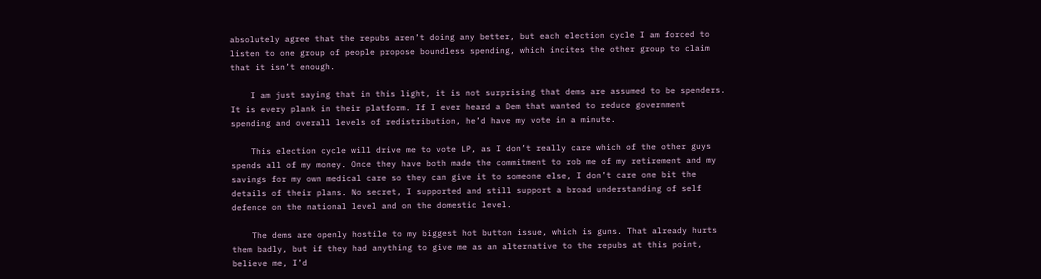absolutely agree that the repubs aren’t doing any better, but each election cycle I am forced to listen to one group of people propose boundless spending, which incites the other group to claim that it isn’t enough.

    I am just saying that in this light, it is not surprising that dems are assumed to be spenders. It is every plank in their platform. If I ever heard a Dem that wanted to reduce government spending and overall levels of redistribution, he’d have my vote in a minute.

    This election cycle will drive me to vote LP, as I don’t really care which of the other guys spends all of my money. Once they have both made the commitment to rob me of my retirement and my savings for my own medical care so they can give it to someone else, I don’t care one bit the details of their plans. No secret, I supported and still support a broad understanding of self defence on the national level and on the domestic level.

    The dems are openly hostile to my biggest hot button issue, which is guns. That already hurts them badly, but if they had anything to give me as an alternative to the repubs at this point, believe me, I’d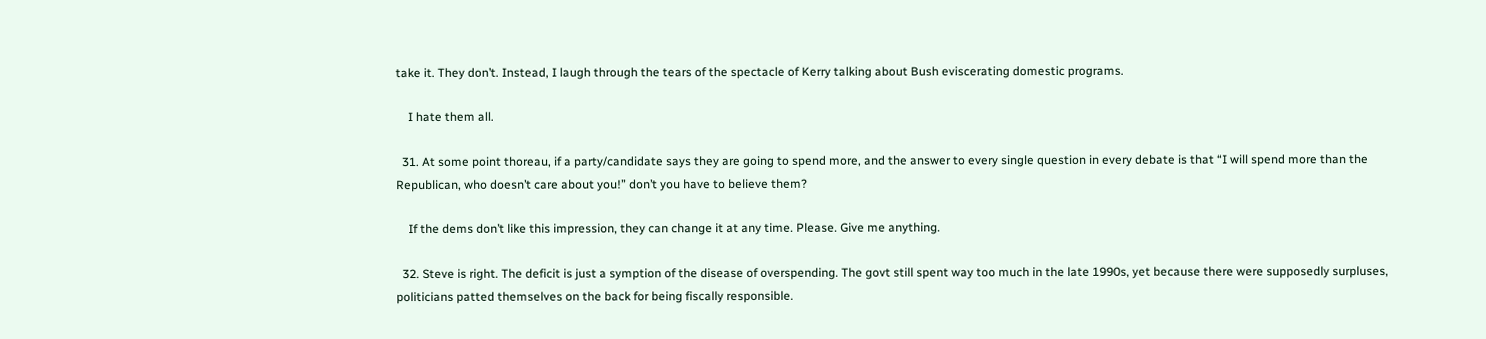take it. They don’t. Instead, I laugh through the tears of the spectacle of Kerry talking about Bush eviscerating domestic programs.

    I hate them all.

  31. At some point thoreau, if a party/candidate says they are going to spend more, and the answer to every single question in every debate is that “I will spend more than the Republican, who doesn’t care about you!” don’t you have to believe them?

    If the dems don’t like this impression, they can change it at any time. Please. Give me anything.

  32. Steve is right. The deficit is just a symption of the disease of overspending. The govt still spent way too much in the late 1990s, yet because there were supposedly surpluses, politicians patted themselves on the back for being fiscally responsible.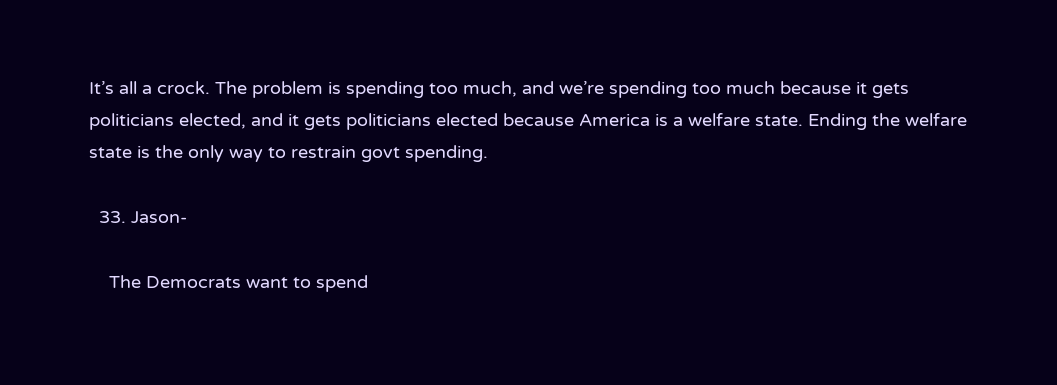It’s all a crock. The problem is spending too much, and we’re spending too much because it gets politicians elected, and it gets politicians elected because America is a welfare state. Ending the welfare state is the only way to restrain govt spending.

  33. Jason-

    The Democrats want to spend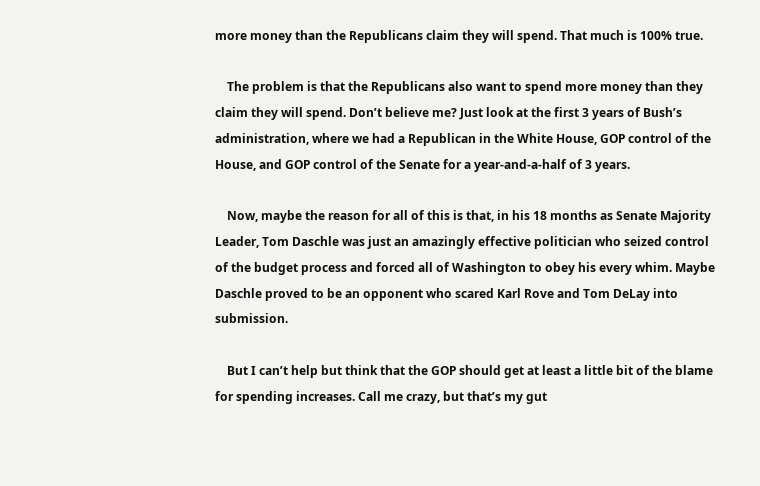more money than the Republicans claim they will spend. That much is 100% true.

    The problem is that the Republicans also want to spend more money than they claim they will spend. Don’t believe me? Just look at the first 3 years of Bush’s administration, where we had a Republican in the White House, GOP control of the House, and GOP control of the Senate for a year-and-a-half of 3 years.

    Now, maybe the reason for all of this is that, in his 18 months as Senate Majority Leader, Tom Daschle was just an amazingly effective politician who seized control of the budget process and forced all of Washington to obey his every whim. Maybe Daschle proved to be an opponent who scared Karl Rove and Tom DeLay into submission.

    But I can’t help but think that the GOP should get at least a little bit of the blame for spending increases. Call me crazy, but that’s my gut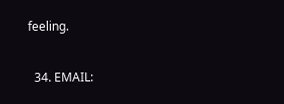feeling.

  34. EMAIL: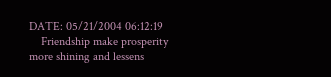DATE: 05/21/2004 06:12:19
    Friendship make prosperity more shining and lessens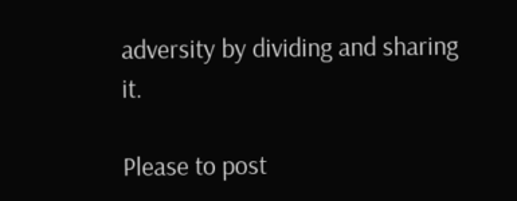adversity by dividing and sharing it.

Please to post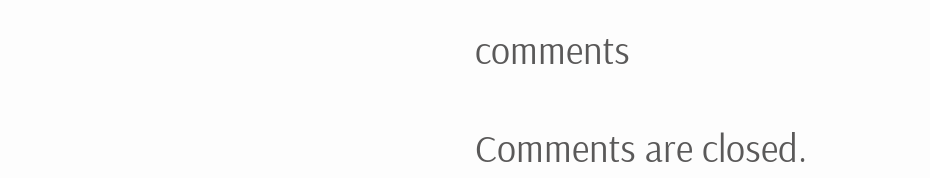comments

Comments are closed.